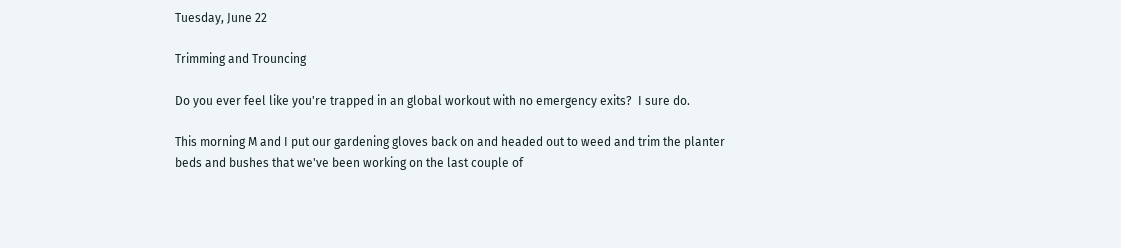Tuesday, June 22

Trimming and Trouncing

Do you ever feel like you're trapped in an global workout with no emergency exits?  I sure do.

This morning M and I put our gardening gloves back on and headed out to weed and trim the planter beds and bushes that we've been working on the last couple of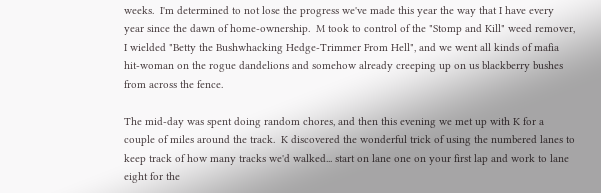weeks.  I'm determined to not lose the progress we've made this year the way that I have every year since the dawn of home-ownership.  M took to control of the "Stomp and Kill" weed remover, I wielded "Betty the Bushwhacking Hedge-Trimmer From Hell", and we went all kinds of mafia hit-woman on the rogue dandelions and somehow already creeping up on us blackberry bushes from across the fence.

The mid-day was spent doing random chores, and then this evening we met up with K for a couple of miles around the track.  K discovered the wonderful trick of using the numbered lanes to keep track of how many tracks we'd walked... start on lane one on your first lap and work to lane eight for the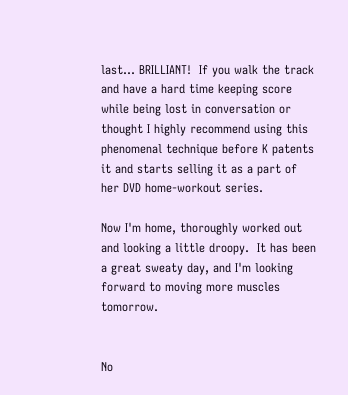last... BRILLIANT!  If you walk the track and have a hard time keeping score while being lost in conversation or thought I highly recommend using this phenomenal technique before K patents it and starts selling it as a part of her DVD home-workout series.

Now I'm home, thoroughly worked out and looking a little droopy.  It has been a great sweaty day, and I'm looking forward to moving more muscles tomorrow.


No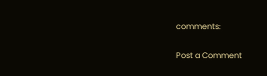comments:

Post a Comment